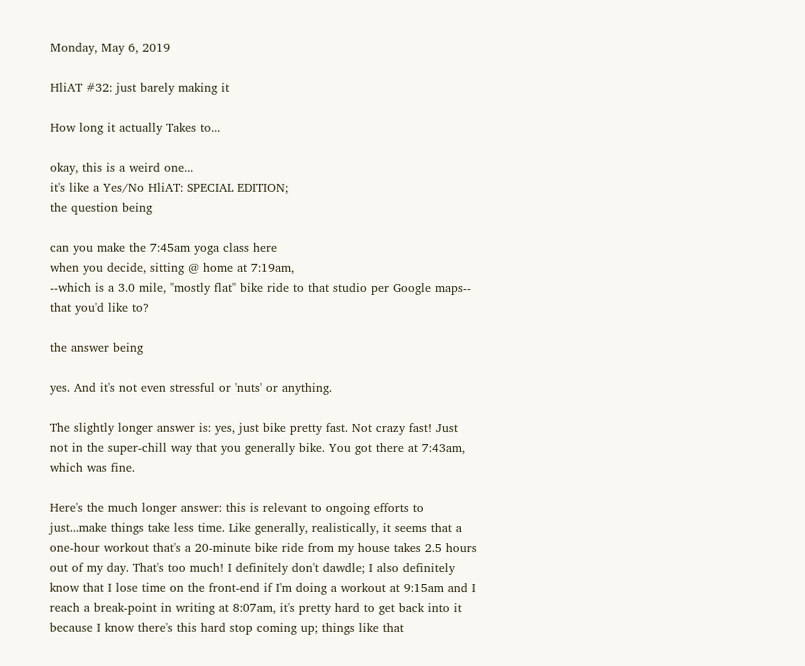Monday, May 6, 2019

HliAT #32: just barely making it

How long it actually Takes to...

okay, this is a weird one...
it's like a Yes/No HliAT: SPECIAL EDITION;
the question being

can you make the 7:45am yoga class here
when you decide, sitting @ home at 7:19am,
--which is a 3.0 mile, "mostly flat" bike ride to that studio per Google maps--
that you'd like to?

the answer being

yes. And it's not even stressful or 'nuts' or anything.

The slightly longer answer is: yes, just bike pretty fast. Not crazy fast! Just not in the super-chill way that you generally bike. You got there at 7:43am, which was fine.

Here's the much longer answer: this is relevant to ongoing efforts to just...make things take less time. Like generally, realistically, it seems that a one-hour workout that's a 20-minute bike ride from my house takes 2.5 hours out of my day. That's too much! I definitely don't dawdle; I also definitely know that I lose time on the front-end if I'm doing a workout at 9:15am and I reach a break-point in writing at 8:07am, it's pretty hard to get back into it because I know there's this hard stop coming up; things like that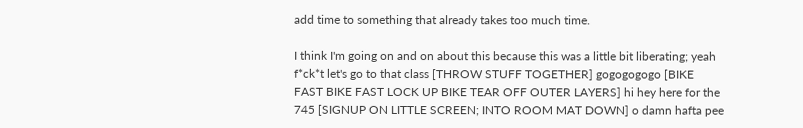add time to something that already takes too much time.

I think I'm going on and on about this because this was a little bit liberating; yeah f*ck*t let's go to that class [THROW STUFF TOGETHER] gogogogogo [BIKE FAST BIKE FAST LOCK UP BIKE TEAR OFF OUTER LAYERS] hi hey here for the 745 [SIGNUP ON LITTLE SCREEN; INTO ROOM MAT DOWN] o damn hafta pee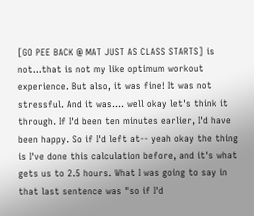[GO PEE BACK @ MAT JUST AS CLASS STARTS] is not...that is not my like optimum workout experience. But also, it was fine! It was not stressful. And it was.... well okay let's think it through. If I'd been ten minutes earlier, I'd have been happy. So if I'd left at-- yeah okay the thing is I've done this calculation before, and it's what gets us to 2.5 hours. What I was going to say in that last sentence was "so if I'd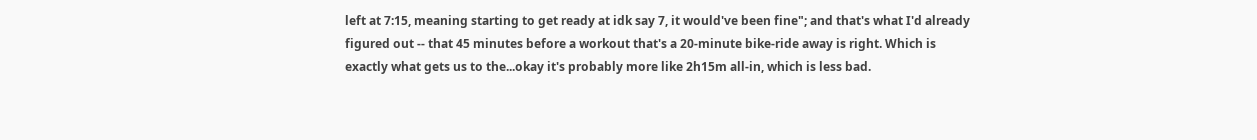left at 7:15, meaning starting to get ready at idk say 7, it would've been fine"; and that's what I'd already figured out -- that 45 minutes before a workout that's a 20-minute bike-ride away is right. Which is exactly what gets us to the...okay it's probably more like 2h15m all-in, which is less bad.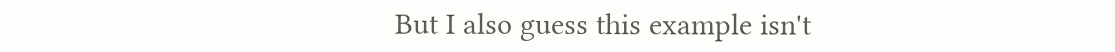But I also guess this example isn't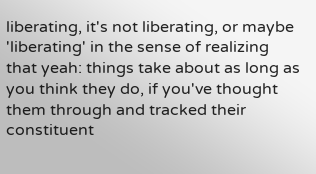liberating, it's not liberating, or maybe 'liberating' in the sense of realizing that yeah: things take about as long as you think they do, if you've thought them through and tracked their constituent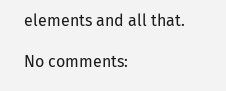elements and all that.

No comments: